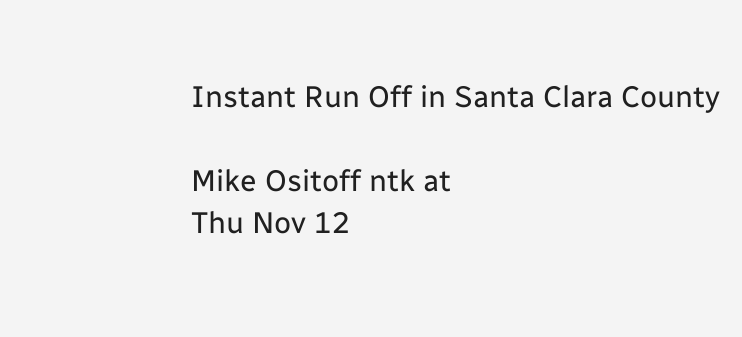Instant Run Off in Santa Clara County

Mike Ositoff ntk at
Thu Nov 12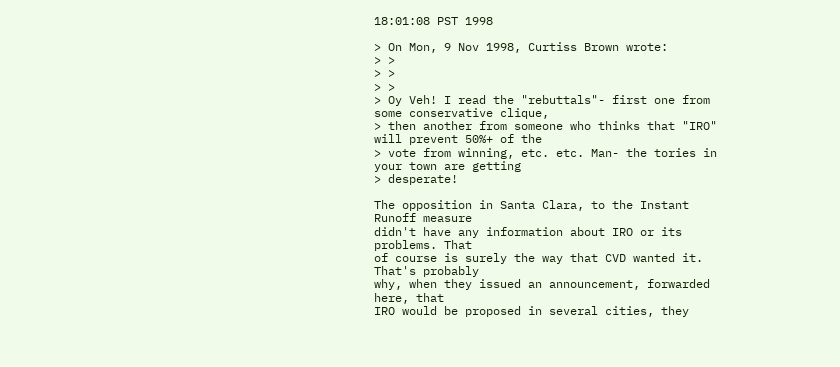18:01:08 PST 1998

> On Mon, 9 Nov 1998, Curtiss Brown wrote:
> >
> >
> >
> Oy Veh! I read the "rebuttals"- first one from some conservative clique,
> then another from someone who thinks that "IRO" will prevent 50%+ of the
> vote from winning, etc. etc. Man- the tories in your town are getting
> desperate!

The opposition in Santa Clara, to the Instant Runoff measure
didn't have any information about IRO or its problems. That
of course is surely the way that CVD wanted it. That's probably
why, when they issued an announcement, forwarded here, that
IRO would be proposed in several cities, they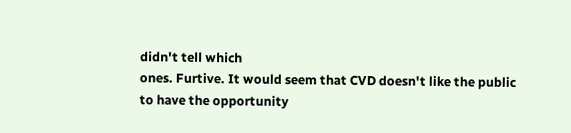didn't tell which
ones. Furtive. It would seem that CVD doesn't like the public
to have the opportunity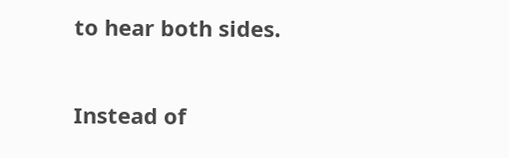to hear both sides.

Instead of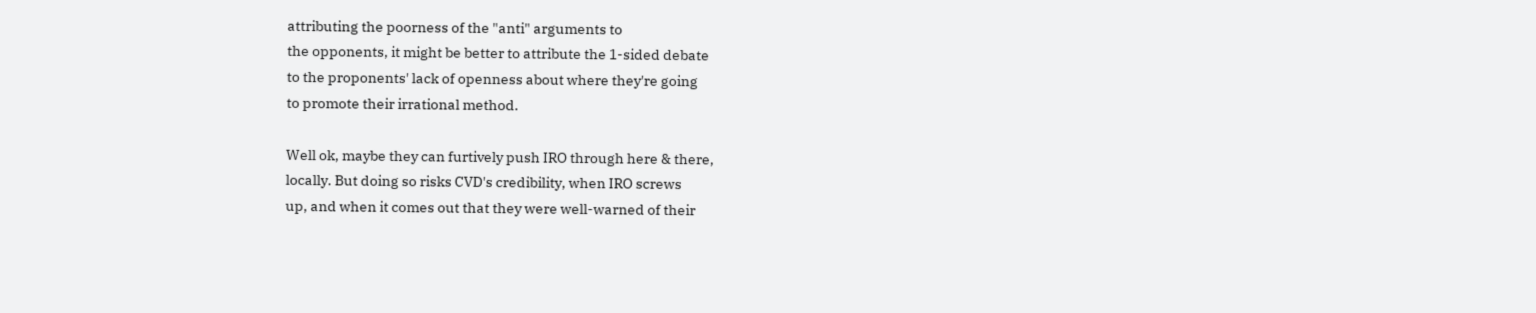attributing the poorness of the "anti" arguments to
the opponents, it might be better to attribute the 1-sided debate
to the proponents' lack of openness about where they're going
to promote their irrational method.

Well ok, maybe they can furtively push IRO through here & there,
locally. But doing so risks CVD's credibility, when IRO screws
up, and when it comes out that they were well-warned of their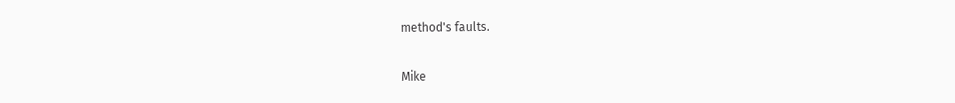method's faults.

Mike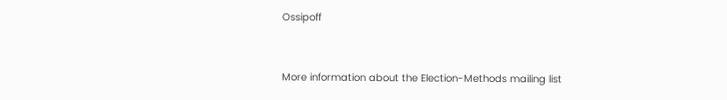Ossipoff


More information about the Election-Methods mailing list